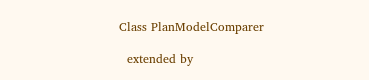Class PlanModelComparer

  extended by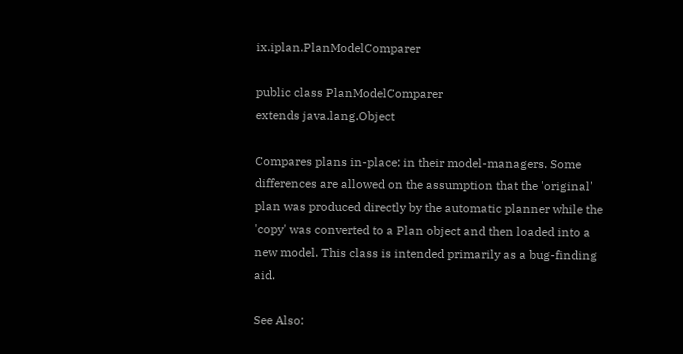ix.iplan.PlanModelComparer

public class PlanModelComparer
extends java.lang.Object

Compares plans in-place: in their model-managers. Some differences are allowed on the assumption that the 'original' plan was produced directly by the automatic planner while the 'copy' was converted to a Plan object and then loaded into a new model. This class is intended primarily as a bug-finding aid.

See Also: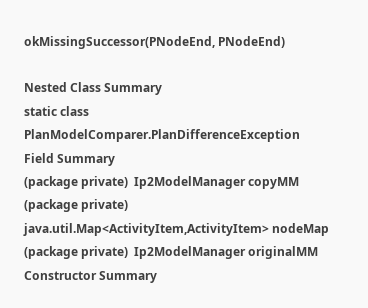okMissingSuccessor(PNodeEnd, PNodeEnd)

Nested Class Summary
static class PlanModelComparer.PlanDifferenceException
Field Summary
(package private)  Ip2ModelManager copyMM
(package private)  java.util.Map<ActivityItem,ActivityItem> nodeMap
(package private)  Ip2ModelManager originalMM
Constructor Summary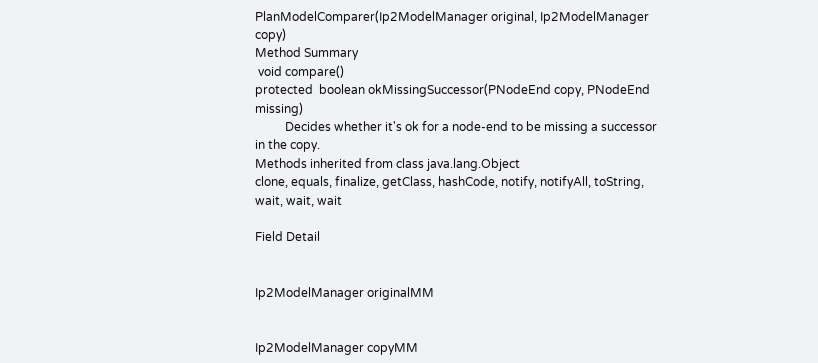PlanModelComparer(Ip2ModelManager original, Ip2ModelManager copy)
Method Summary
 void compare()
protected  boolean okMissingSuccessor(PNodeEnd copy, PNodeEnd missing)
          Decides whether it's ok for a node-end to be missing a successor in the copy.
Methods inherited from class java.lang.Object
clone, equals, finalize, getClass, hashCode, notify, notifyAll, toString, wait, wait, wait

Field Detail


Ip2ModelManager originalMM


Ip2ModelManager copyMM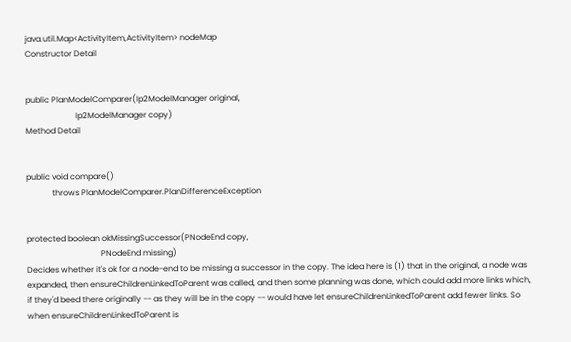java.util.Map<ActivityItem,ActivityItem> nodeMap
Constructor Detail


public PlanModelComparer(Ip2ModelManager original,
                         Ip2ModelManager copy)
Method Detail


public void compare()
             throws PlanModelComparer.PlanDifferenceException


protected boolean okMissingSuccessor(PNodeEnd copy,
                                     PNodeEnd missing)
Decides whether it's ok for a node-end to be missing a successor in the copy. The idea here is (1) that in the original, a node was expanded, then ensureChildrenLinkedToParent was called, and then some planning was done, which could add more links which, if they'd beed there originally -- as they will be in the copy -- would have let ensureChildrenLinkedToParent add fewer links. So when ensureChildrenLinkedToParent is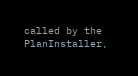called by the PlanInstaller,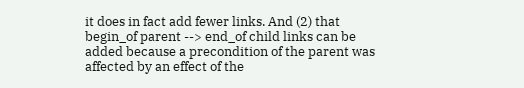it does in fact add fewer links. And (2) that begin_of parent --> end_of child links can be added because a precondition of the parent was affected by an effect of the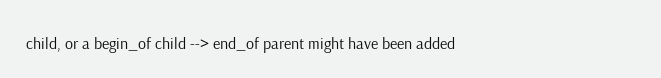child, or a begin_of child --> end_of parent might have been added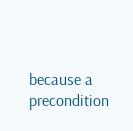because a precondition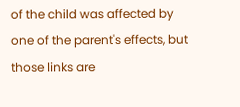of the child was affected by one of the parent's effects, but those links are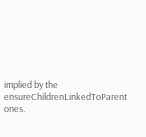implied by the ensureChildrenLinkedToParent ones.